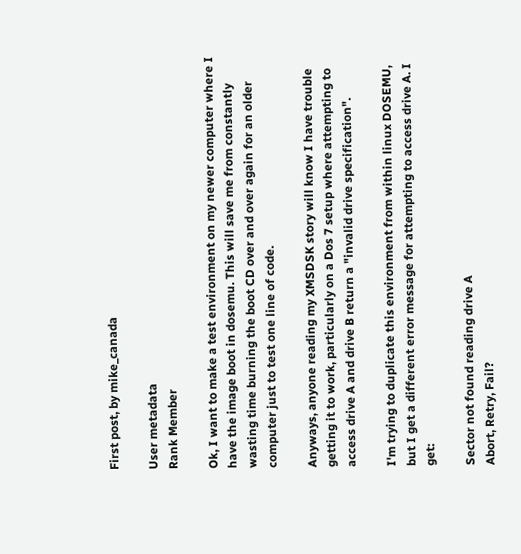First post, by mike_canada

User metadata
Rank Member

Ok, I want to make a test environment on my newer computer where I have the image boot in dosemu. This will save me from constantly wasting time burning the boot CD over and over again for an older computer just to test one line of code.

Anyways, anyone reading my XMSDSK story will know I have trouble getting it to work, particularly on a Dos 7 setup where attempting to access drive A and drive B return a "invalid drive specification".

I'm trying to duplicate this environment from within linux DOSEMU, but I get a different error message for attempting to access drive A. I get:

Sector not found reading drive A
Abort, Retry, Fail?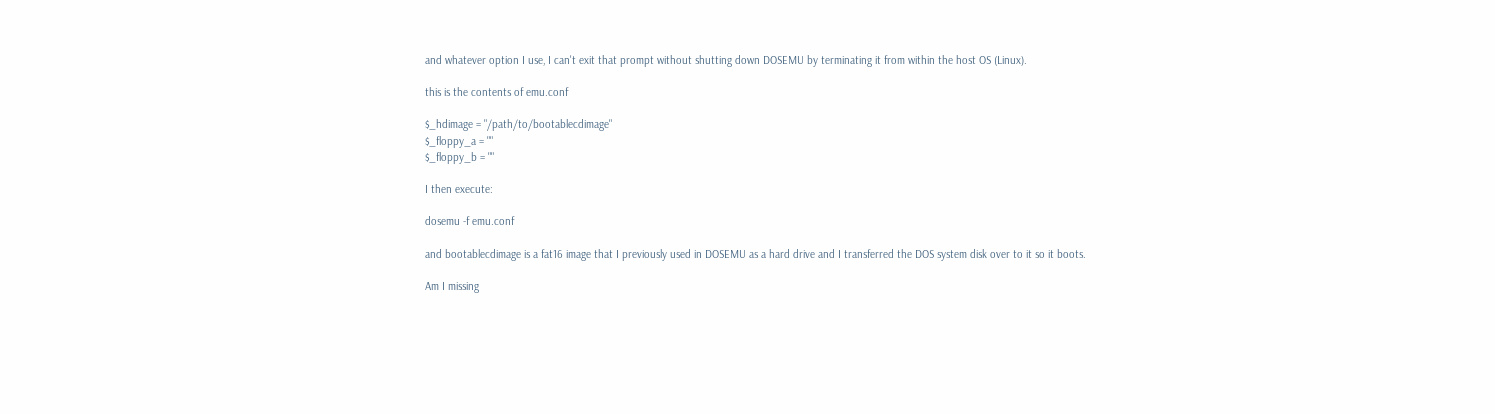and whatever option I use, I can't exit that prompt without shutting down DOSEMU by terminating it from within the host OS (Linux).

this is the contents of emu.conf

$_hdimage = "/path/to/bootablecdimage"
$_floppy_a = ""
$_floppy_b = ""

I then execute:

dosemu -f emu.conf

and bootablecdimage is a fat16 image that I previously used in DOSEMU as a hard drive and I transferred the DOS system disk over to it so it boots.

Am I missing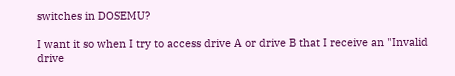switches in DOSEMU?

I want it so when I try to access drive A or drive B that I receive an "Invalid drive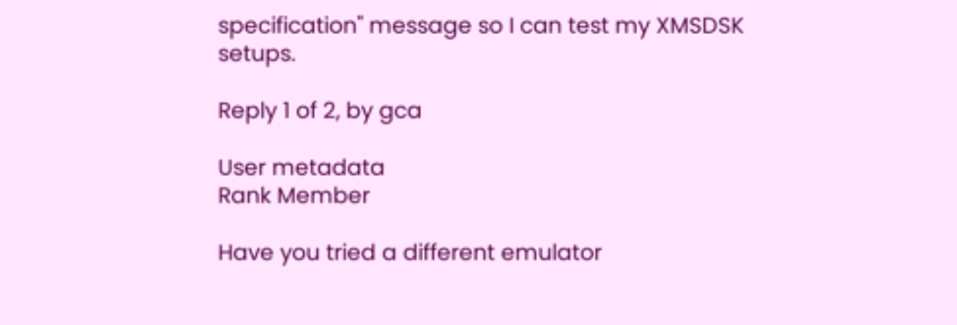specification" message so I can test my XMSDSK setups.

Reply 1 of 2, by gca

User metadata
Rank Member

Have you tried a different emulator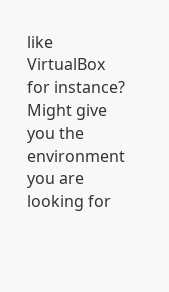like VirtualBox for instance? Might give you the environment you are looking for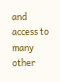and access to many other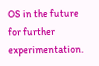OS in the future for further experimentation.